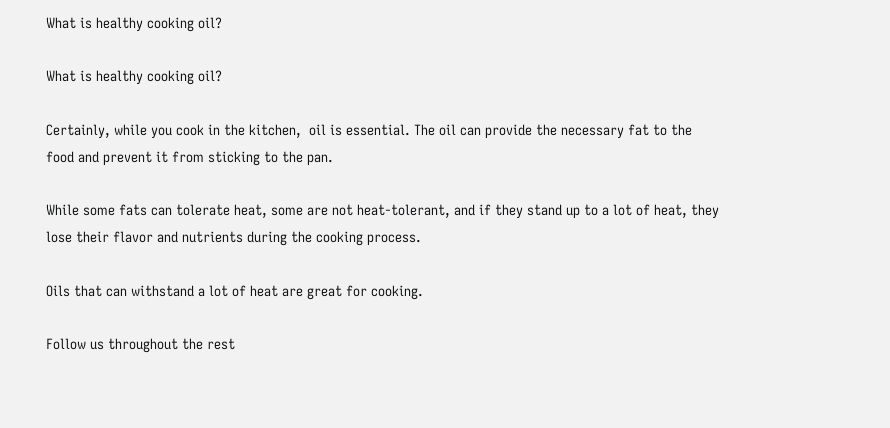What is healthy cooking oil?

What is healthy cooking oil?

Certainly, while you cook in the kitchen,  oil is essential. The oil can provide the necessary fat to the food and prevent it from sticking to the pan.

While some fats can tolerate heat, some are not heat-tolerant, and if they stand up to a lot of heat, they lose their flavor and nutrients during the cooking process.

Oils that can withstand a lot of heat are great for cooking.

Follow us throughout the rest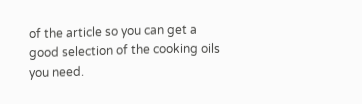of the article so you can get a good selection of the cooking oils  you need.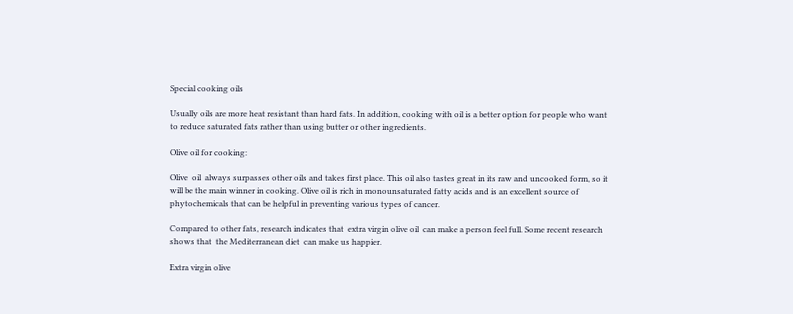Special cooking oils

Usually oils are more heat resistant than hard fats. In addition, cooking with oil is a better option for people who want to reduce saturated fats rather than using butter or other ingredients.

Olive oil for cooking:

Olive  oil  always surpasses other oils and takes first place. This oil also tastes great in its raw and uncooked form, so it will be the main winner in cooking. Olive oil is rich in monounsaturated fatty acids and is an excellent source of phytochemicals that can be helpful in preventing various types of cancer.

Compared to other fats, research indicates that  extra virgin olive oil  can make a person feel full. Some recent research shows that  the Mediterranean diet  can make us happier.

Extra virgin olive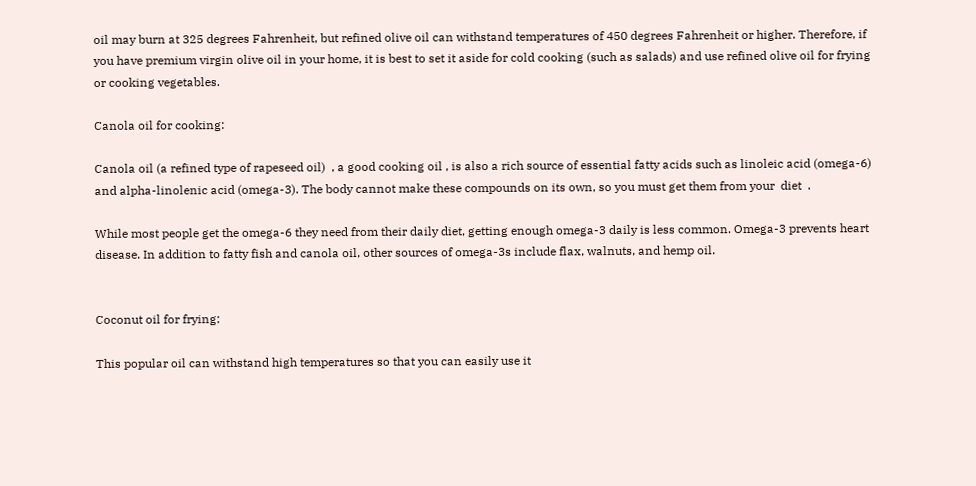oil may burn at 325 degrees Fahrenheit, but refined olive oil can withstand temperatures of 450 degrees Fahrenheit or higher. Therefore, if you have premium virgin olive oil in your home, it is best to set it aside for cold cooking (such as salads) and use refined olive oil for frying or cooking vegetables.

Canola oil for cooking:

Canola oil (a refined type of rapeseed oil)  , a good cooking oil , is also a rich source of essential fatty acids such as linoleic acid (omega-6) and alpha-linolenic acid (omega-3). The body cannot make these compounds on its own, so you must get them from your  diet  .

While most people get the omega-6 they need from their daily diet, getting enough omega-3 daily is less common. Omega-3 prevents heart disease. In addition to fatty fish and canola oil, other sources of omega-3s include flax, walnuts, and hemp oil.


Coconut oil for frying:

This popular oil can withstand high temperatures so that you can easily use it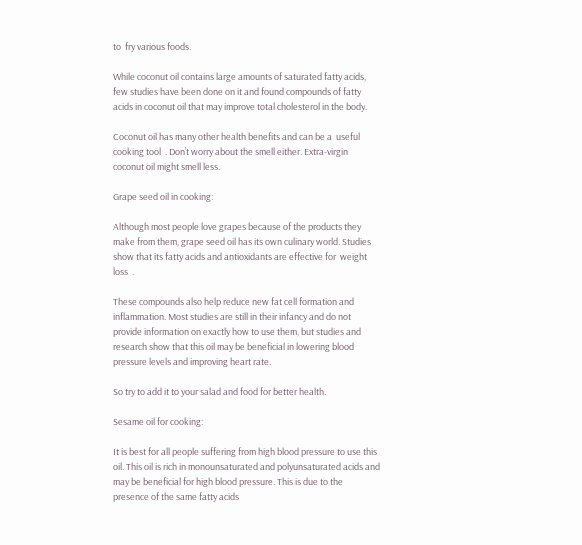to  fry various foods.

While coconut oil contains large amounts of saturated fatty acids, few studies have been done on it and found compounds of fatty acids in coconut oil that may improve total cholesterol in the body.

Coconut oil has many other health benefits and can be a  useful cooking tool  . Don’t worry about the smell either. Extra-virgin coconut oil might smell less.

Grape seed oil in cooking:

Although most people love grapes because of the products they make from them, grape seed oil has its own culinary world. Studies show that its fatty acids and antioxidants are effective for  weight loss  .

These compounds also help reduce new fat cell formation and inflammation. Most studies are still in their infancy and do not provide information on exactly how to use them, but studies and research show that this oil may be beneficial in lowering blood pressure levels and improving heart rate.

So try to add it to your salad and food for better health.

Sesame oil for cooking:

It is best for all people suffering from high blood pressure to use this oil. This oil is rich in monounsaturated and polyunsaturated acids and may be beneficial for high blood pressure. This is due to the presence of the same fatty acids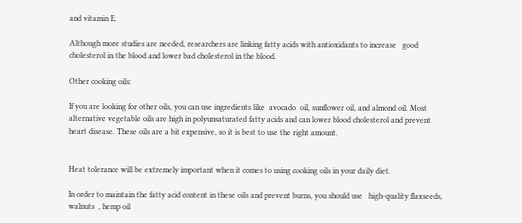and vitamin E.

Although more studies are needed, researchers are linking fatty acids with antioxidants to increase   good cholesterol in the blood and lower bad cholesterol in the blood.

Other cooking oils:

If you are looking for other oils, you can use ingredients like  avocado  oil, sunflower oil, and almond oil. Most alternative vegetable oils are high in polyunsaturated fatty acids and can lower blood cholesterol and prevent heart disease. These oils are a bit expensive, so it is best to use the right amount.


Heat tolerance will be extremely important when it comes to using cooking oils in your daily diet.

In order to maintain the fatty acid content in these oils and prevent burns, you should use   high-quality flaxseeds, walnuts  , hemp oil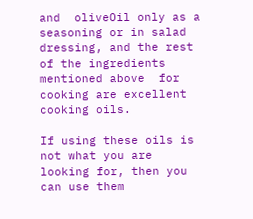and  oliveOil only as a seasoning or in salad dressing, and the rest of the ingredients mentioned above  for cooking are excellent cooking oils.

If using these oils is not what you are looking for, then you can use them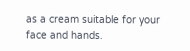as a cream suitable for your face and hands.